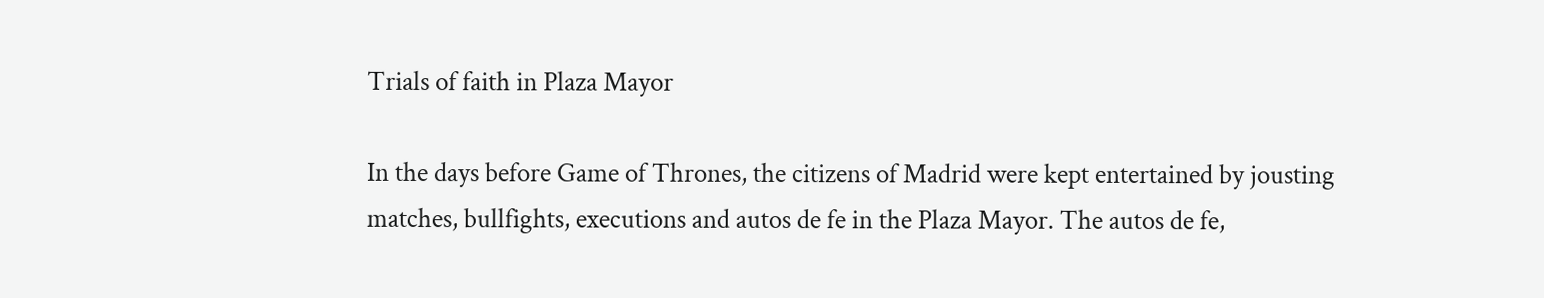Trials of faith in Plaza Mayor

In the days before Game of Thrones, the citizens of Madrid were kept entertained by jousting matches, bullfights, executions and autos de fe in the Plaza Mayor. The autos de fe,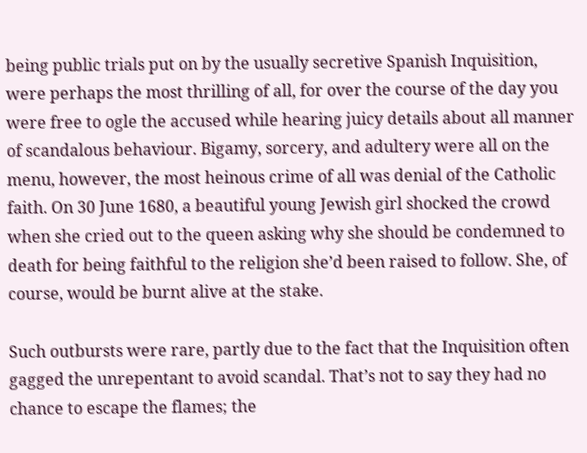being public trials put on by the usually secretive Spanish Inquisition, were perhaps the most thrilling of all, for over the course of the day you were free to ogle the accused while hearing juicy details about all manner of scandalous behaviour. Bigamy, sorcery, and adultery were all on the menu, however, the most heinous crime of all was denial of the Catholic faith. On 30 June 1680, a beautiful young Jewish girl shocked the crowd when she cried out to the queen asking why she should be condemned to death for being faithful to the religion she’d been raised to follow. She, of course, would be burnt alive at the stake.

Such outbursts were rare, partly due to the fact that the Inquisition often gagged the unrepentant to avoid scandal. That’s not to say they had no chance to escape the flames; the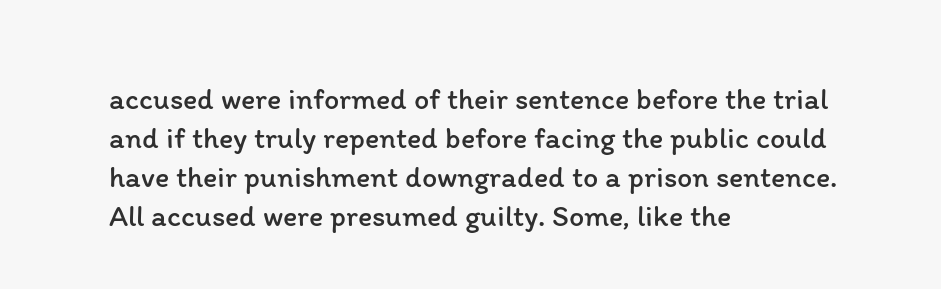accused were informed of their sentence before the trial and if they truly repented before facing the public could have their punishment downgraded to a prison sentence. All accused were presumed guilty. Some, like the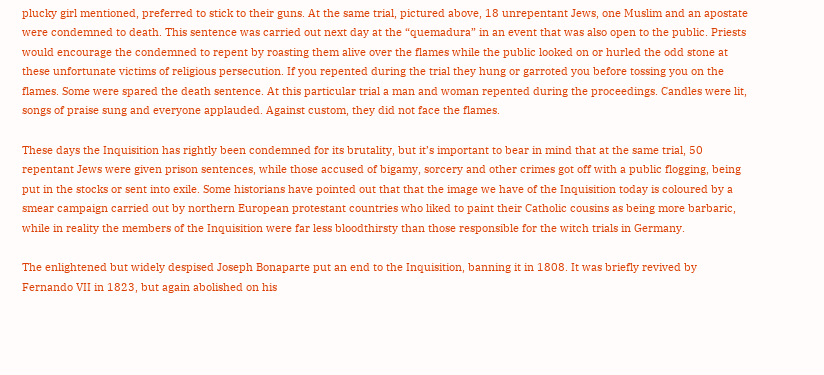plucky girl mentioned, preferred to stick to their guns. At the same trial, pictured above, 18 unrepentant Jews, one Muslim and an apostate were condemned to death. This sentence was carried out next day at the “quemadura” in an event that was also open to the public. Priests would encourage the condemned to repent by roasting them alive over the flames while the public looked on or hurled the odd stone at these unfortunate victims of religious persecution. If you repented during the trial they hung or garroted you before tossing you on the flames. Some were spared the death sentence. At this particular trial a man and woman repented during the proceedings. Candles were lit, songs of praise sung and everyone applauded. Against custom, they did not face the flames.

These days the Inquisition has rightly been condemned for its brutality, but it’s important to bear in mind that at the same trial, 50 repentant Jews were given prison sentences, while those accused of bigamy, sorcery and other crimes got off with a public flogging, being put in the stocks or sent into exile. Some historians have pointed out that that the image we have of the Inquisition today is coloured by a smear campaign carried out by northern European protestant countries who liked to paint their Catholic cousins as being more barbaric, while in reality the members of the Inquisition were far less bloodthirsty than those responsible for the witch trials in Germany.

The enlightened but widely despised Joseph Bonaparte put an end to the Inquisition, banning it in 1808. It was briefly revived by Fernando VII in 1823, but again abolished on his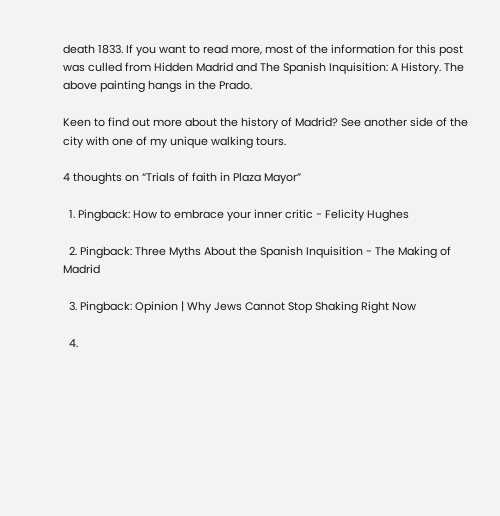death 1833. If you want to read more, most of the information for this post was culled from Hidden Madrid and The Spanish Inquisition: A History. The above painting hangs in the Prado.

Keen to find out more about the history of Madrid? See another side of the city with one of my unique walking tours.

4 thoughts on “Trials of faith in Plaza Mayor”

  1. Pingback: How to embrace your inner critic - Felicity Hughes

  2. Pingback: Three Myths About the Spanish Inquisition - The Making of Madrid

  3. Pingback: Opinion | Why Jews Cannot Stop Shaking Right Now

  4.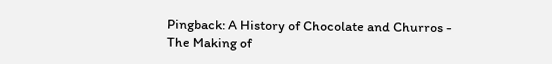Pingback: A History of Chocolate and Churros - The Making of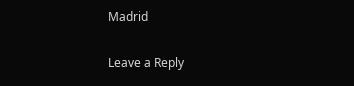Madrid

Leave a Reply